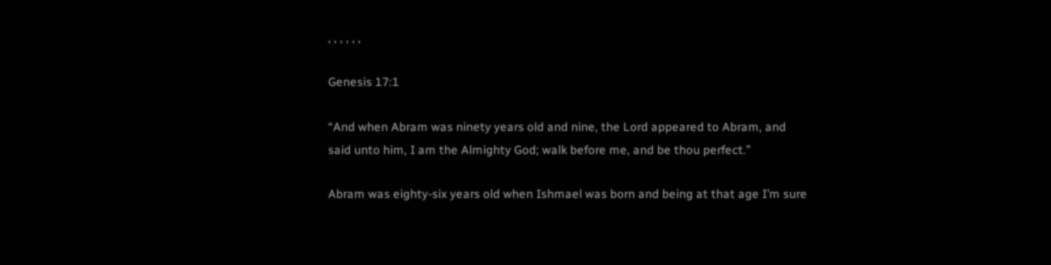, , , , , ,

Genesis 17:1

“And when Abram was ninety years old and nine, the Lord appeared to Abram, and said unto him, I am the Almighty God; walk before me, and be thou perfect.”

Abram was eighty-six years old when Ishmael was born and being at that age I’m sure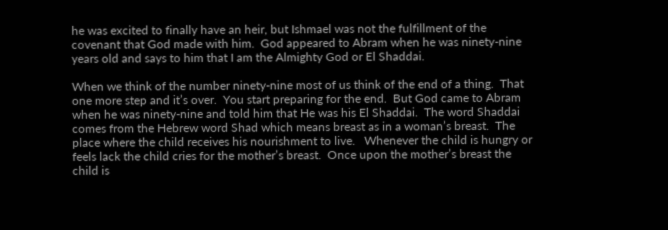he was excited to finally have an heir, but Ishmael was not the fulfillment of the covenant that God made with him.  God appeared to Abram when he was ninety-nine years old and says to him that I am the Almighty God or El Shaddai.

When we think of the number ninety-nine most of us think of the end of a thing.  That one more step and it’s over.  You start preparing for the end.  But God came to Abram when he was ninety-nine and told him that He was his El Shaddai.  The word Shaddai comes from the Hebrew word Shad which means breast as in a woman’s breast.  The place where the child receives his nourishment to live.   Whenever the child is hungry or feels lack the child cries for the mother’s breast.  Once upon the mother’s breast the child is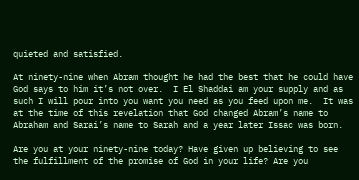quieted and satisfied.

At ninety-nine when Abram thought he had the best that he could have God says to him it’s not over.  I El Shaddai am your supply and as such I will pour into you want you need as you feed upon me.  It was at the time of this revelation that God changed Abram’s name to Abraham and Sarai’s name to Sarah and a year later Issac was born.

Are you at your ninety-nine today? Have given up believing to see the fulfillment of the promise of God in your life? Are you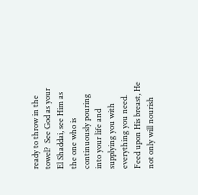ready to throw in the towel?  See God as your El Shaddai, see Him as the one who is continuously pouring into your life and supplying you with everything you need.   Feed upon His breast, He not only will nourish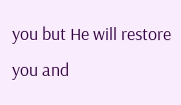you but He will restore you and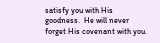satisfy you with His goodness.  He will never forget His covenant with you.